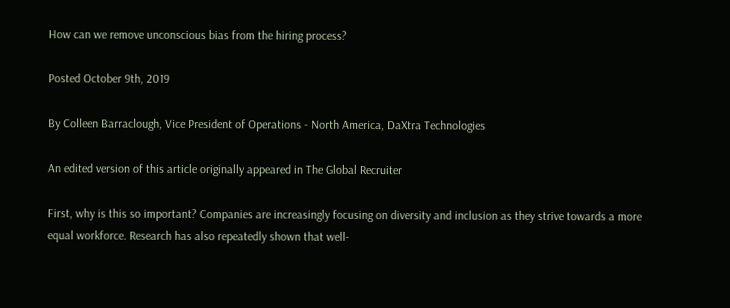How can we remove unconscious bias from the hiring process?

Posted October 9th, 2019

By Colleen Barraclough, Vice President of Operations - North America, DaXtra Technologies

An edited version of this article originally appeared in The Global Recruiter

First, why is this so important? Companies are increasingly focusing on diversity and inclusion as they strive towards a more equal workforce. Research has also repeatedly shown that well-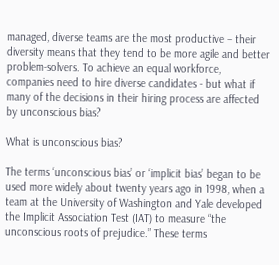managed, diverse teams are the most productive – their diversity means that they tend to be more agile and better problem-solvers. To achieve an equal workforce, companies need to hire diverse candidates - but what if many of the decisions in their hiring process are affected by unconscious bias?

What is unconscious bias?

The terms ‘unconscious bias’ or ‘implicit bias’ began to be used more widely about twenty years ago in 1998, when a team at the University of Washington and Yale developed the Implicit Association Test (IAT) to measure “the unconscious roots of prejudice.” These terms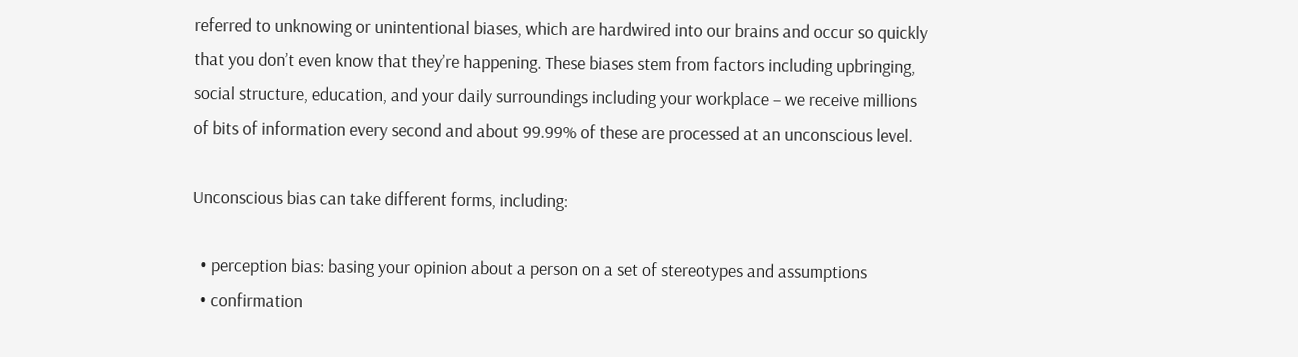referred to unknowing or unintentional biases, which are hardwired into our brains and occur so quickly that you don’t even know that they’re happening. These biases stem from factors including upbringing, social structure, education, and your daily surroundings including your workplace – we receive millions of bits of information every second and about 99.99% of these are processed at an unconscious level.

Unconscious bias can take different forms, including:

  • perception bias: basing your opinion about a person on a set of stereotypes and assumptions
  • confirmation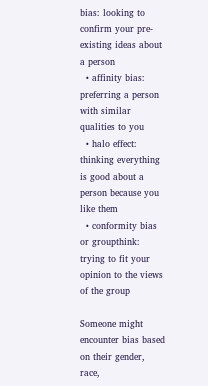bias: looking to confirm your pre-existing ideas about a person
  • affinity bias: preferring a person with similar qualities to you
  • halo effect: thinking everything is good about a person because you like them
  • conformity bias or groupthink: trying to fit your opinion to the views of the group

Someone might encounter bias based on their gender, race,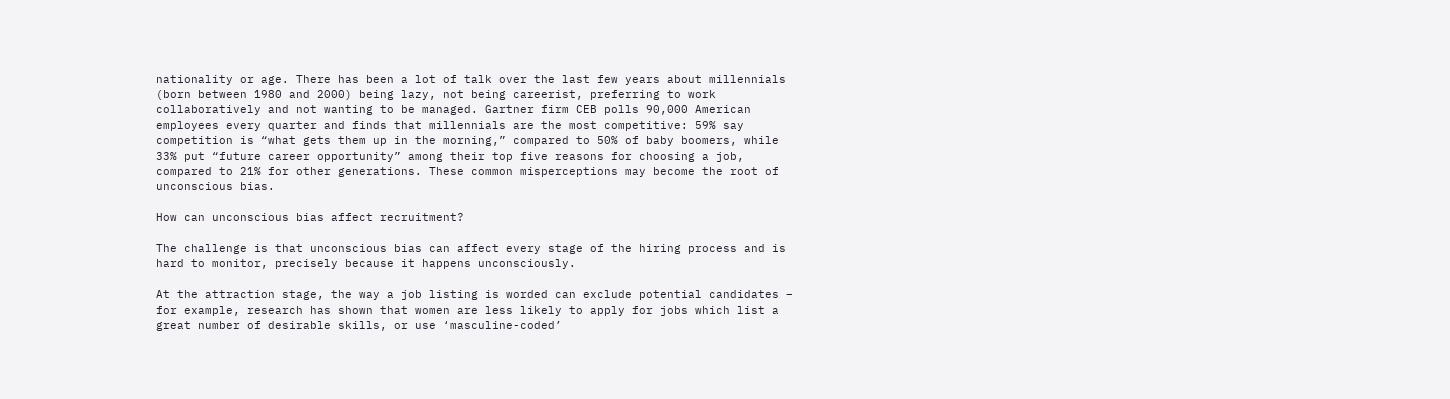nationality or age. There has been a lot of talk over the last few years about millennials (born between 1980 and 2000) being lazy, not being careerist, preferring to work collaboratively and not wanting to be managed. Gartner firm CEB polls 90,000 American employees every quarter and finds that millennials are the most competitive: 59% say competition is “what gets them up in the morning,” compared to 50% of baby boomers, while 33% put “future career opportunity” among their top five reasons for choosing a job, compared to 21% for other generations. These common misperceptions may become the root of unconscious bias.

How can unconscious bias affect recruitment?

The challenge is that unconscious bias can affect every stage of the hiring process and is hard to monitor, precisely because it happens unconsciously.

At the attraction stage, the way a job listing is worded can exclude potential candidates – for example, research has shown that women are less likely to apply for jobs which list a great number of desirable skills, or use ‘masculine-coded’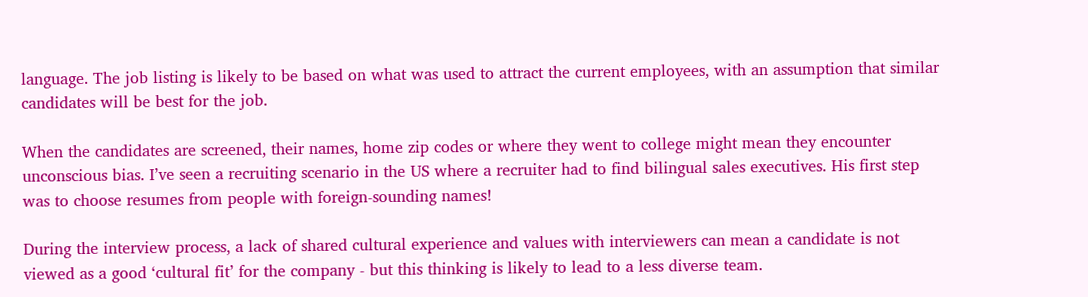language. The job listing is likely to be based on what was used to attract the current employees, with an assumption that similar candidates will be best for the job.

When the candidates are screened, their names, home zip codes or where they went to college might mean they encounter unconscious bias. I’ve seen a recruiting scenario in the US where a recruiter had to find bilingual sales executives. His first step was to choose resumes from people with foreign-sounding names!

During the interview process, a lack of shared cultural experience and values with interviewers can mean a candidate is not viewed as a good ‘cultural fit’ for the company - but this thinking is likely to lead to a less diverse team.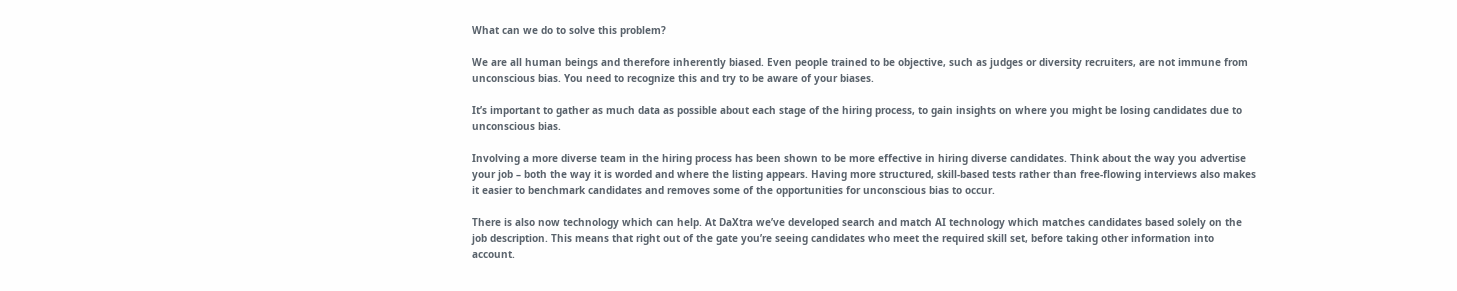What can we do to solve this problem?

We are all human beings and therefore inherently biased. Even people trained to be objective, such as judges or diversity recruiters, are not immune from unconscious bias. You need to recognize this and try to be aware of your biases.

It’s important to gather as much data as possible about each stage of the hiring process, to gain insights on where you might be losing candidates due to unconscious bias.

Involving a more diverse team in the hiring process has been shown to be more effective in hiring diverse candidates. Think about the way you advertise your job – both the way it is worded and where the listing appears. Having more structured, skill-based tests rather than free-flowing interviews also makes it easier to benchmark candidates and removes some of the opportunities for unconscious bias to occur.

There is also now technology which can help. At DaXtra we’ve developed search and match AI technology which matches candidates based solely on the job description. This means that right out of the gate you’re seeing candidates who meet the required skill set, before taking other information into account.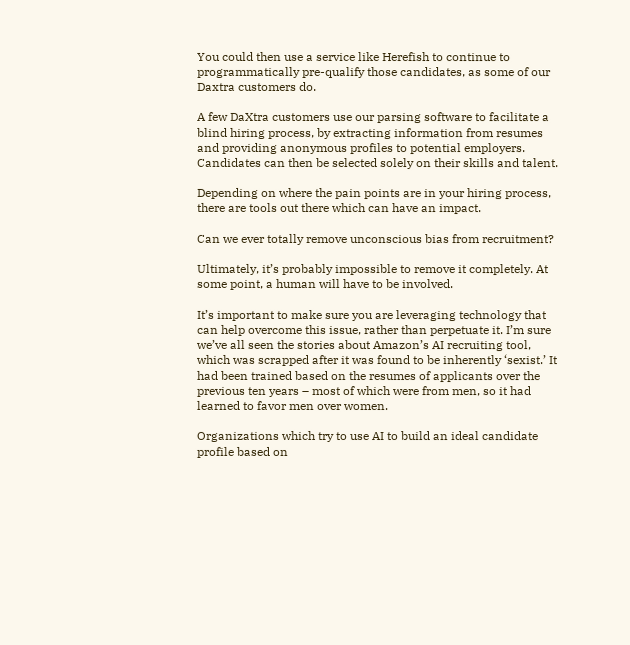You could then use a service like Herefish to continue to programmatically pre-qualify those candidates, as some of our Daxtra customers do.

A few DaXtra customers use our parsing software to facilitate a blind hiring process, by extracting information from resumes and providing anonymous profiles to potential employers. Candidates can then be selected solely on their skills and talent.

Depending on where the pain points are in your hiring process, there are tools out there which can have an impact.

Can we ever totally remove unconscious bias from recruitment?

Ultimately, it’s probably impossible to remove it completely. At some point, a human will have to be involved.

It’s important to make sure you are leveraging technology that can help overcome this issue, rather than perpetuate it. I’m sure we’ve all seen the stories about Amazon’s AI recruiting tool, which was scrapped after it was found to be inherently ‘sexist.’ It had been trained based on the resumes of applicants over the previous ten years – most of which were from men, so it had learned to favor men over women.

Organizations which try to use AI to build an ideal candidate profile based on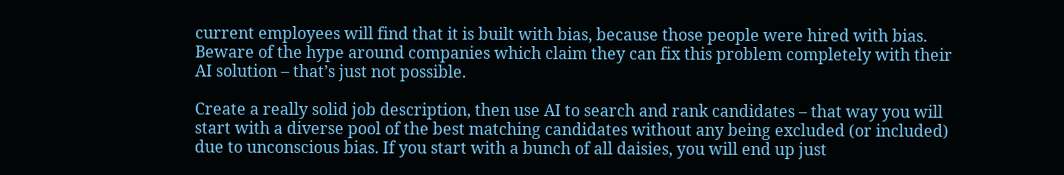current employees will find that it is built with bias, because those people were hired with bias. Beware of the hype around companies which claim they can fix this problem completely with their AI solution – that’s just not possible.

Create a really solid job description, then use AI to search and rank candidates – that way you will start with a diverse pool of the best matching candidates without any being excluded (or included) due to unconscious bias. If you start with a bunch of all daisies, you will end up just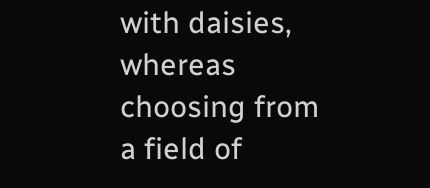with daisies, whereas choosing from a field of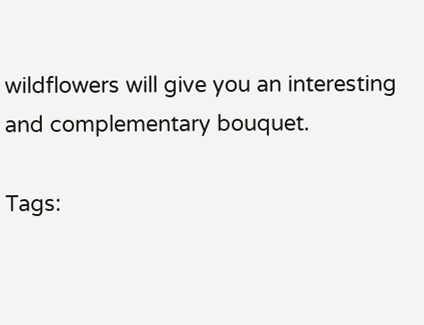wildflowers will give you an interesting and complementary bouquet.

Tags: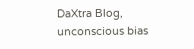DaXtra Blog, unconscious bias